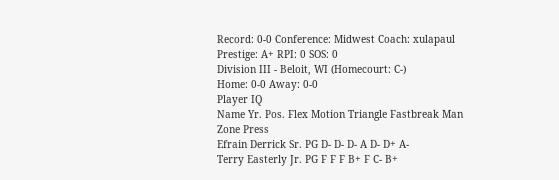Record: 0-0 Conference: Midwest Coach: xulapaul Prestige: A+ RPI: 0 SOS: 0
Division III - Beloit, WI (Homecourt: C-)
Home: 0-0 Away: 0-0
Player IQ
Name Yr. Pos. Flex Motion Triangle Fastbreak Man Zone Press
Efrain Derrick Sr. PG D- D- D- A D- D+ A-
Terry Easterly Jr. PG F F F B+ F C- B+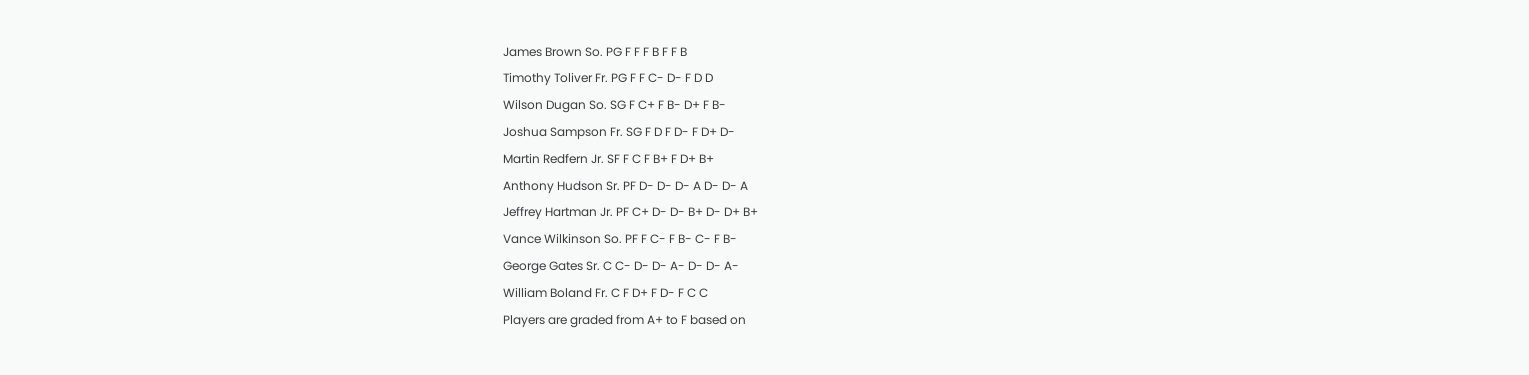James Brown So. PG F F F B F F B
Timothy Toliver Fr. PG F F C- D- F D D
Wilson Dugan So. SG F C+ F B- D+ F B-
Joshua Sampson Fr. SG F D F D- F D+ D-
Martin Redfern Jr. SF F C F B+ F D+ B+
Anthony Hudson Sr. PF D- D- D- A D- D- A
Jeffrey Hartman Jr. PF C+ D- D- B+ D- D+ B+
Vance Wilkinson So. PF F C- F B- C- F B-
George Gates Sr. C C- D- D- A- D- D- A-
William Boland Fr. C F D+ F D- F C C
Players are graded from A+ to F based on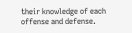their knowledge of each offense and defense.